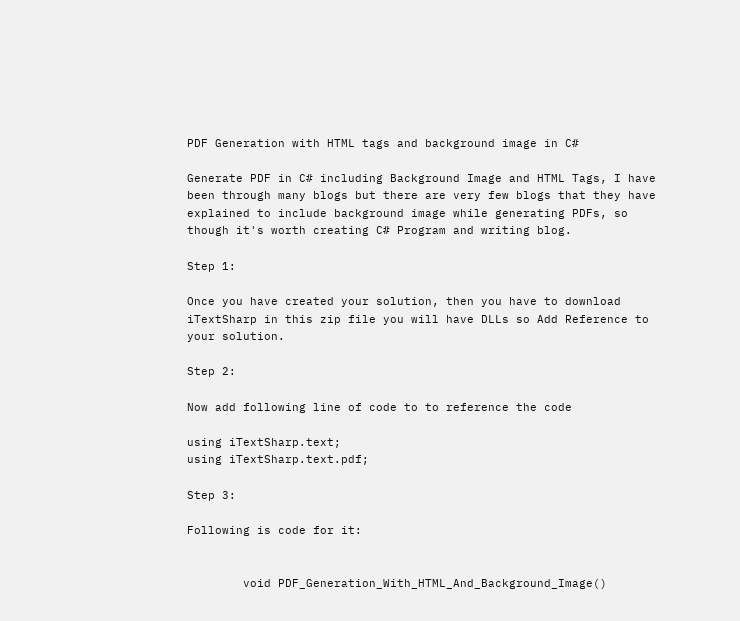PDF Generation with HTML tags and background image in C#

Generate PDF in C# including Background Image and HTML Tags, I have been through many blogs but there are very few blogs that they have explained to include background image while generating PDFs, so though it's worth creating C# Program and writing blog.

Step 1:

Once you have created your solution, then you have to download iTextSharp in this zip file you will have DLLs so Add Reference to your solution.

Step 2:

Now add following line of code to to reference the code

using iTextSharp.text;
using iTextSharp.text.pdf;

Step 3:

Following is code for it:


        void PDF_Generation_With_HTML_And_Background_Image()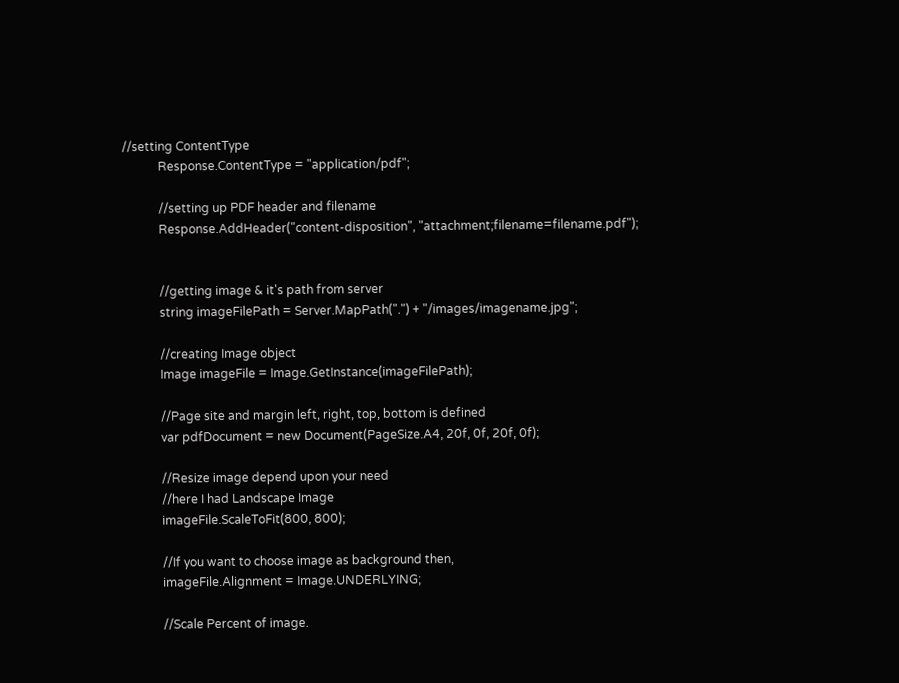//setting ContentType
            Response.ContentType = "application/pdf";

            //setting up PDF header and filename
            Response.AddHeader("content-disposition", "attachment;filename=filename.pdf");


            //getting image & it's path from server
            string imageFilePath = Server.MapPath(".") + "/images/imagename.jpg";

            //creating Image object
            Image imageFile = Image.GetInstance(imageFilePath);

            //Page site and margin left, right, top, bottom is defined
            var pdfDocument = new Document(PageSize.A4, 20f, 0f, 20f, 0f);

            //Resize image depend upon your need
            //here I had Landscape Image
            imageFile.ScaleToFit(800, 800);

            //If you want to choose image as background then,
            imageFile.Alignment = Image.UNDERLYING;

            //Scale Percent of image.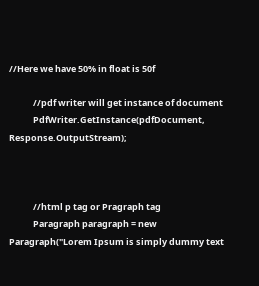//Here we have 50% in float is 50f

            //pdf writer will get instance of document
            PdfWriter.GetInstance(pdfDocument, Response.OutputStream);



            //html p tag or Pragraph tag
            Paragraph paragraph = new Paragraph("Lorem Ipsum is simply dummy text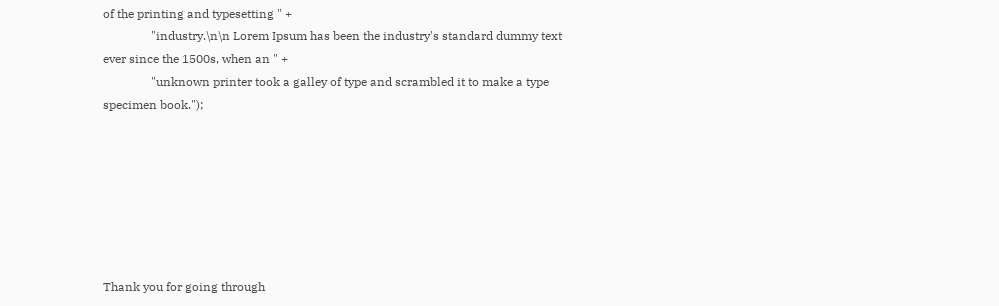of the printing and typesetting " +
                "industry.\n\n Lorem Ipsum has been the industry's standard dummy text ever since the 1500s, when an " +
                "unknown printer took a galley of type and scrambled it to make a type specimen book.");







Thank you for going through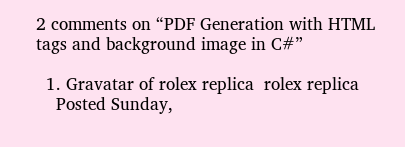2 comments on “PDF Generation with HTML tags and background image in C#”

  1. Gravatar of rolex replica  rolex replica
    Posted Sunday,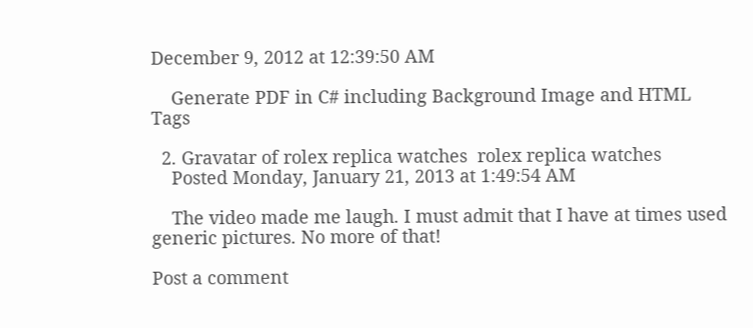December 9, 2012 at 12:39:50 AM

    Generate PDF in C# including Background Image and HTML Tags

  2. Gravatar of rolex replica watches  rolex replica watches
    Posted Monday, January 21, 2013 at 1:49:54 AM

    The video made me laugh. I must admit that I have at times used generic pictures. No more of that!

Post a comment